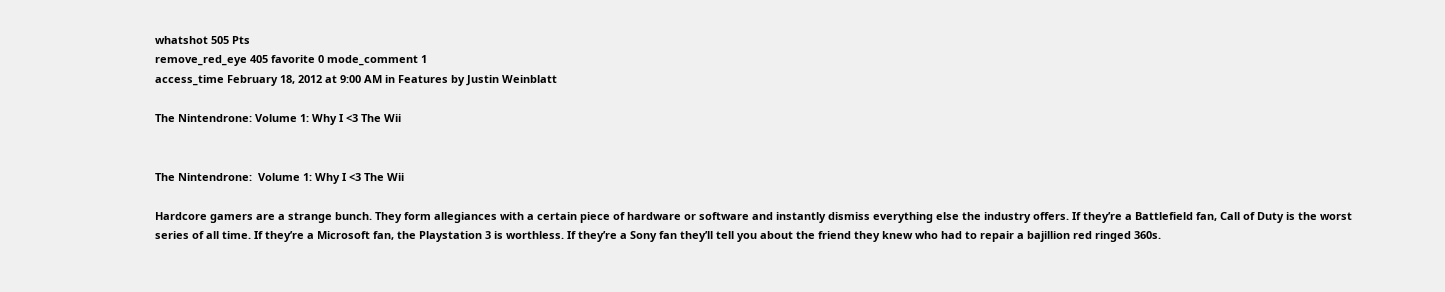whatshot 505 Pts
remove_red_eye 405 favorite 0 mode_comment 1
access_time February 18, 2012 at 9:00 AM in Features by Justin Weinblatt

The Nintendrone: Volume 1: Why I <3 The Wii


The Nintendrone:  Volume 1: Why I <3 The Wii

Hardcore gamers are a strange bunch. They form allegiances with a certain piece of hardware or software and instantly dismiss everything else the industry offers. If they’re a Battlefield fan, Call of Duty is the worst series of all time. If they’re a Microsoft fan, the Playstation 3 is worthless. If they’re a Sony fan they’ll tell you about the friend they knew who had to repair a bajillion red ringed 360s.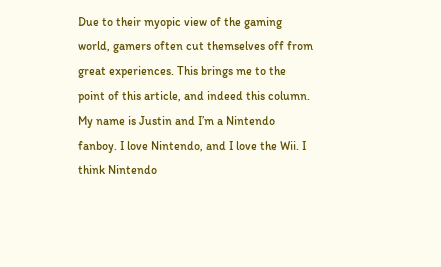Due to their myopic view of the gaming world, gamers often cut themselves off from great experiences. This brings me to the point of this article, and indeed this column. My name is Justin and I’m a Nintendo fanboy. I love Nintendo, and I love the Wii. I think Nintendo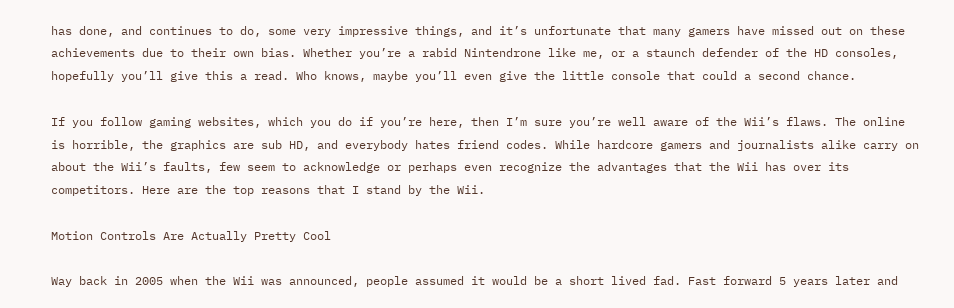has done, and continues to do, some very impressive things, and it’s unfortunate that many gamers have missed out on these achievements due to their own bias. Whether you’re a rabid Nintendrone like me, or a staunch defender of the HD consoles, hopefully you’ll give this a read. Who knows, maybe you’ll even give the little console that could a second chance.

If you follow gaming websites, which you do if you’re here, then I’m sure you’re well aware of the Wii’s flaws. The online is horrible, the graphics are sub HD, and everybody hates friend codes. While hardcore gamers and journalists alike carry on about the Wii’s faults, few seem to acknowledge or perhaps even recognize the advantages that the Wii has over its competitors. Here are the top reasons that I stand by the Wii.

Motion Controls Are Actually Pretty Cool

Way back in 2005 when the Wii was announced, people assumed it would be a short lived fad. Fast forward 5 years later and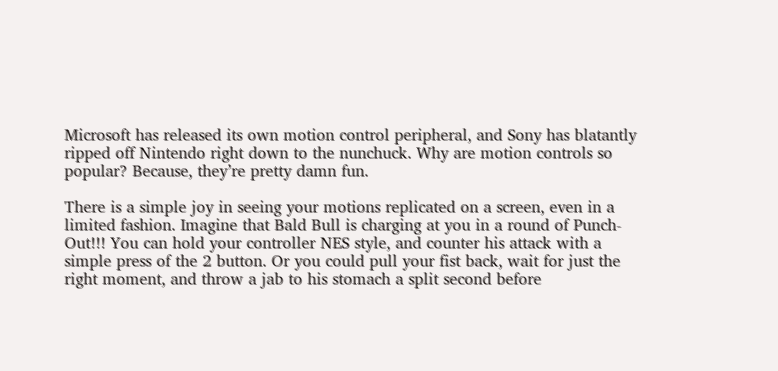Microsoft has released its own motion control peripheral, and Sony has blatantly ripped off Nintendo right down to the nunchuck. Why are motion controls so popular? Because, they’re pretty damn fun.

There is a simple joy in seeing your motions replicated on a screen, even in a limited fashion. Imagine that Bald Bull is charging at you in a round of Punch-Out!!! You can hold your controller NES style, and counter his attack with a simple press of the 2 button. Or you could pull your fist back, wait for just the right moment, and throw a jab to his stomach a split second before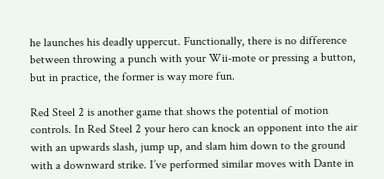he launches his deadly uppercut. Functionally, there is no difference between throwing a punch with your Wii-mote or pressing a button, but in practice, the former is way more fun.

Red Steel 2 is another game that shows the potential of motion controls. In Red Steel 2 your hero can knock an opponent into the air with an upwards slash, jump up, and slam him down to the ground with a downward strike. I’ve performed similar moves with Dante in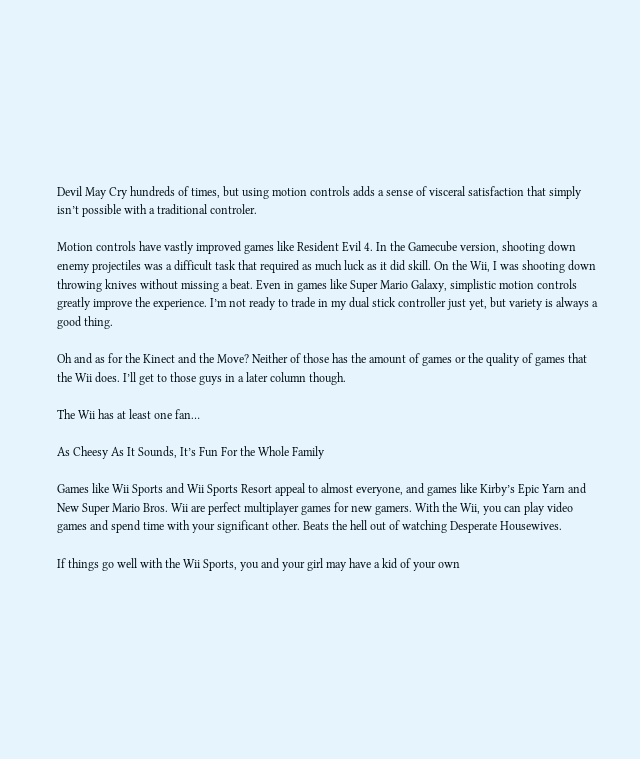Devil May Cry hundreds of times, but using motion controls adds a sense of visceral satisfaction that simply isn’t possible with a traditional controler.

Motion controls have vastly improved games like Resident Evil 4. In the Gamecube version, shooting down enemy projectiles was a difficult task that required as much luck as it did skill. On the Wii, I was shooting down throwing knives without missing a beat. Even in games like Super Mario Galaxy, simplistic motion controls greatly improve the experience. I’m not ready to trade in my dual stick controller just yet, but variety is always a good thing.

Oh and as for the Kinect and the Move? Neither of those has the amount of games or the quality of games that the Wii does. I’ll get to those guys in a later column though.

The Wii has at least one fan…

As Cheesy As It Sounds, It’s Fun For the Whole Family

Games like Wii Sports and Wii Sports Resort appeal to almost everyone, and games like Kirby’s Epic Yarn and New Super Mario Bros. Wii are perfect multiplayer games for new gamers. With the Wii, you can play video games and spend time with your significant other. Beats the hell out of watching Desperate Housewives.

If things go well with the Wii Sports, you and your girl may have a kid of your own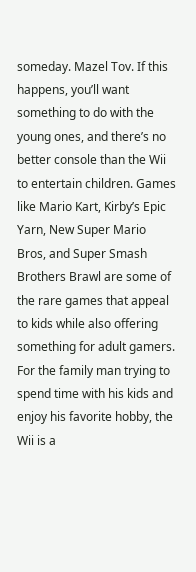someday. Mazel Tov. If this happens, you’ll want something to do with the young ones, and there’s no better console than the Wii to entertain children. Games like Mario Kart, Kirby’s Epic Yarn, New Super Mario Bros, and Super Smash Brothers Brawl are some of the rare games that appeal to kids while also offering something for adult gamers. For the family man trying to spend time with his kids and enjoy his favorite hobby, the Wii is a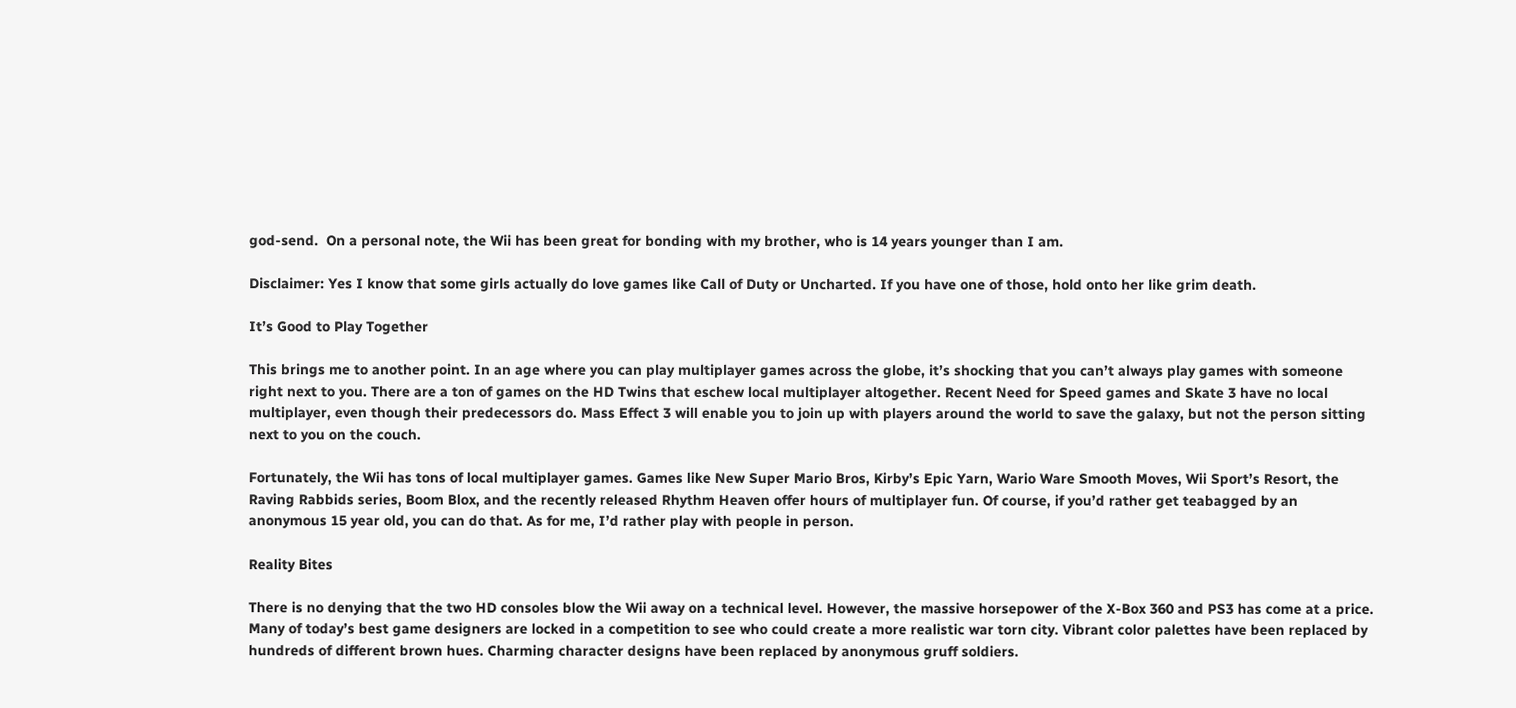god-send.  On a personal note, the Wii has been great for bonding with my brother, who is 14 years younger than I am.

Disclaimer: Yes I know that some girls actually do love games like Call of Duty or Uncharted. If you have one of those, hold onto her like grim death.

It’s Good to Play Together

This brings me to another point. In an age where you can play multiplayer games across the globe, it’s shocking that you can’t always play games with someone right next to you. There are a ton of games on the HD Twins that eschew local multiplayer altogether. Recent Need for Speed games and Skate 3 have no local multiplayer, even though their predecessors do. Mass Effect 3 will enable you to join up with players around the world to save the galaxy, but not the person sitting next to you on the couch.

Fortunately, the Wii has tons of local multiplayer games. Games like New Super Mario Bros, Kirby’s Epic Yarn, Wario Ware Smooth Moves, Wii Sport’s Resort, the Raving Rabbids series, Boom Blox, and the recently released Rhythm Heaven offer hours of multiplayer fun. Of course, if you’d rather get teabagged by an anonymous 15 year old, you can do that. As for me, I’d rather play with people in person.

Reality Bites

There is no denying that the two HD consoles blow the Wii away on a technical level. However, the massive horsepower of the X-Box 360 and PS3 has come at a price. Many of today’s best game designers are locked in a competition to see who could create a more realistic war torn city. Vibrant color palettes have been replaced by hundreds of different brown hues. Charming character designs have been replaced by anonymous gruff soldiers.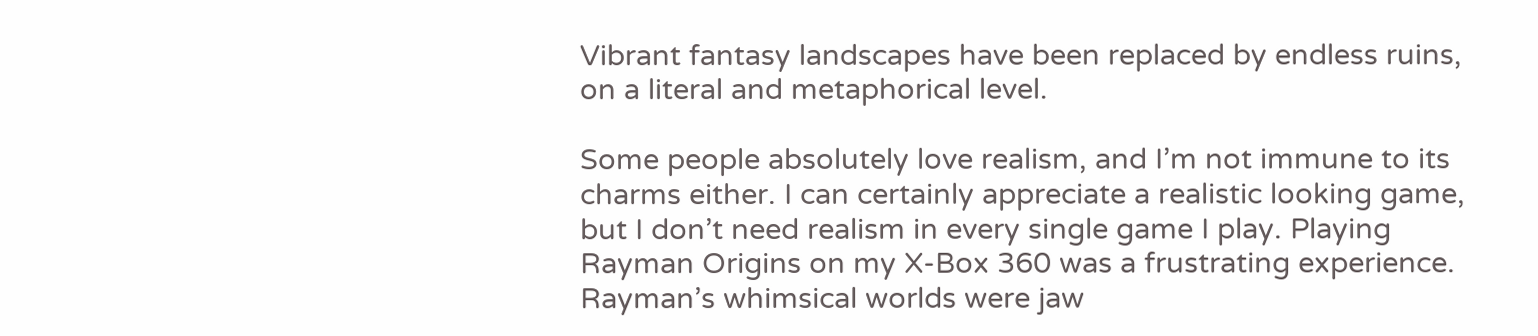Vibrant fantasy landscapes have been replaced by endless ruins, on a literal and metaphorical level.

Some people absolutely love realism, and I’m not immune to its charms either. I can certainly appreciate a realistic looking game, but I don’t need realism in every single game I play. Playing Rayman Origins on my X-Box 360 was a frustrating experience. Rayman’s whimsical worlds were jaw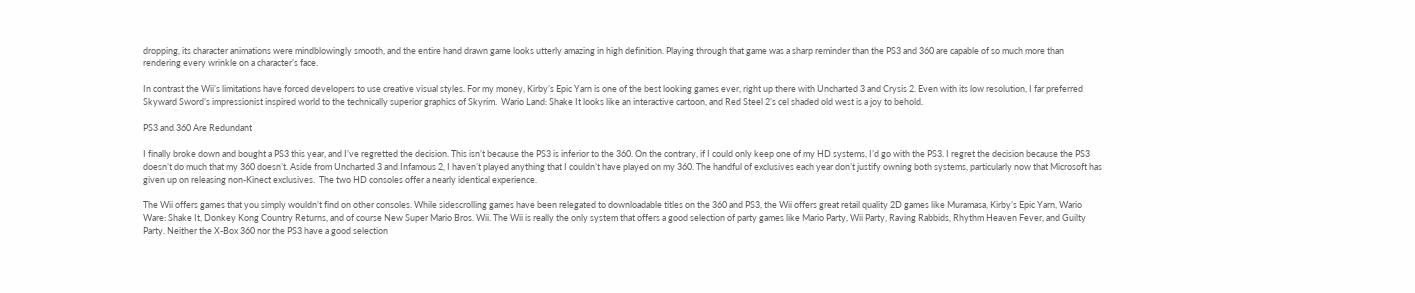dropping, its character animations were mindblowingly smooth, and the entire hand drawn game looks utterly amazing in high definition. Playing through that game was a sharp reminder than the PS3 and 360 are capable of so much more than rendering every wrinkle on a character’s face.

In contrast the Wii’s limitations have forced developers to use creative visual styles. For my money, Kirby’s Epic Yarn is one of the best looking games ever, right up there with Uncharted 3 and Crysis 2. Even with its low resolution, I far preferred Skyward Sword’s impressionist inspired world to the technically superior graphics of Skyrim.  Wario Land: Shake It looks like an interactive cartoon, and Red Steel 2’s cel shaded old west is a joy to behold.

PS3 and 360 Are Redundant

I finally broke down and bought a PS3 this year, and I’ve regretted the decision. This isn’t because the PS3 is inferior to the 360. On the contrary, if I could only keep one of my HD systems, I’d go with the PS3. I regret the decision because the PS3 doesn’t do much that my 360 doesn’t. Aside from Uncharted 3 and Infamous 2, I haven’t played anything that I couldn’t have played on my 360. The handful of exclusives each year don’t justify owning both systems, particularly now that Microsoft has given up on releasing non-Kinect exclusives.  The two HD consoles offer a nearly identical experience.

The Wii offers games that you simply wouldn’t find on other consoles. While sidescrolling games have been relegated to downloadable titles on the 360 and PS3, the Wii offers great retail quality 2D games like Muramasa, Kirby’s Epic Yarn, Wario Ware: Shake It, Donkey Kong Country Returns, and of course New Super Mario Bros. Wii. The Wii is really the only system that offers a good selection of party games like Mario Party, Wii Party, Raving Rabbids, Rhythm Heaven Fever, and Guilty Party. Neither the X-Box 360 nor the PS3 have a good selection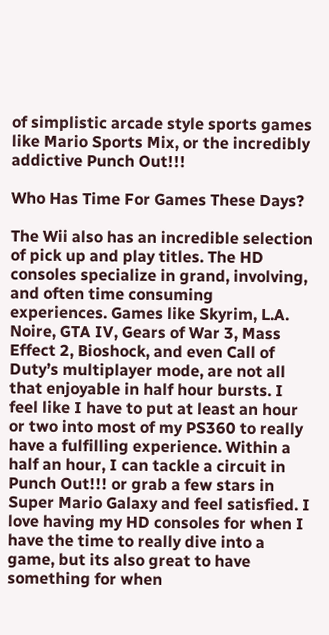of simplistic arcade style sports games like Mario Sports Mix, or the incredibly addictive Punch Out!!!

Who Has Time For Games These Days?

The Wii also has an incredible selection of pick up and play titles. The HD consoles specialize in grand, involving, and often time consuming experiences. Games like Skyrim, L.A. Noire, GTA IV, Gears of War 3, Mass Effect 2, Bioshock, and even Call of Duty’s multiplayer mode, are not all that enjoyable in half hour bursts. I feel like I have to put at least an hour or two into most of my PS360 to really have a fulfilling experience. Within a half an hour, I can tackle a circuit in Punch Out!!! or grab a few stars in Super Mario Galaxy and feel satisfied. I love having my HD consoles for when I have the time to really dive into a game, but its also great to have something for when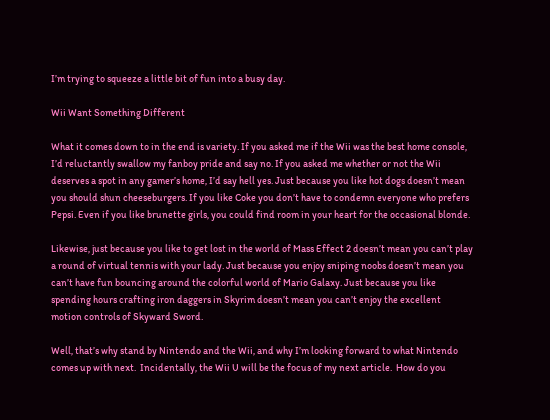I’m trying to squeeze a little bit of fun into a busy day.

Wii Want Something Different

What it comes down to in the end is variety. If you asked me if the Wii was the best home console, I’d reluctantly swallow my fanboy pride and say no. If you asked me whether or not the Wii deserves a spot in any gamer’s home, I’d say hell yes. Just because you like hot dogs doesn’t mean you should shun cheeseburgers. If you like Coke you don’t have to condemn everyone who prefers Pepsi. Even if you like brunette girls, you could find room in your heart for the occasional blonde.

Likewise, just because you like to get lost in the world of Mass Effect 2 doesn’t mean you can’t play a round of virtual tennis with your lady. Just because you enjoy sniping noobs doesn’t mean you can’t have fun bouncing around the colorful world of Mario Galaxy. Just because you like spending hours crafting iron daggers in Skyrim doesn’t mean you can’t enjoy the excellent motion controls of Skyward Sword.

Well, that’s why stand by Nintendo and the Wii, and why I’m looking forward to what Nintendo comes up with next.  Incidentally, the Wii U will be the focus of my next article.  How do you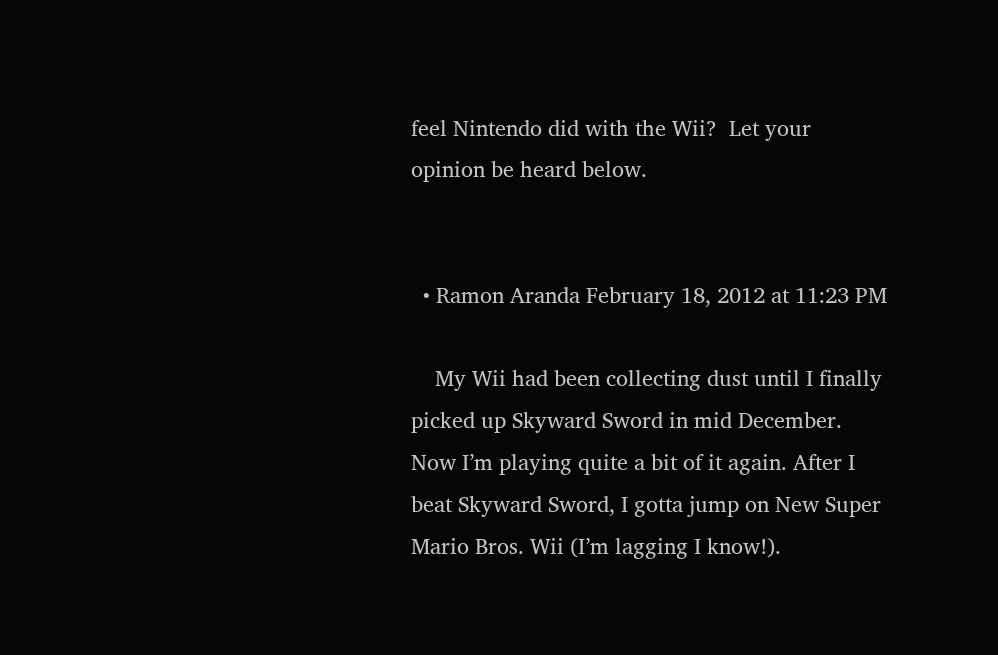feel Nintendo did with the Wii?  Let your opinion be heard below.


  • Ramon Aranda February 18, 2012 at 11:23 PM

    My Wii had been collecting dust until I finally picked up Skyward Sword in mid December. Now I’m playing quite a bit of it again. After I beat Skyward Sword, I gotta jump on New Super Mario Bros. Wii (I’m lagging I know!).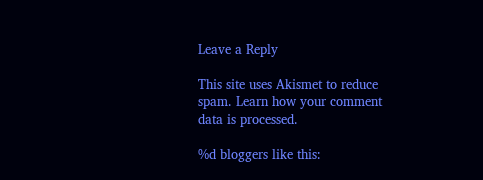Leave a Reply

This site uses Akismet to reduce spam. Learn how your comment data is processed.

%d bloggers like this: